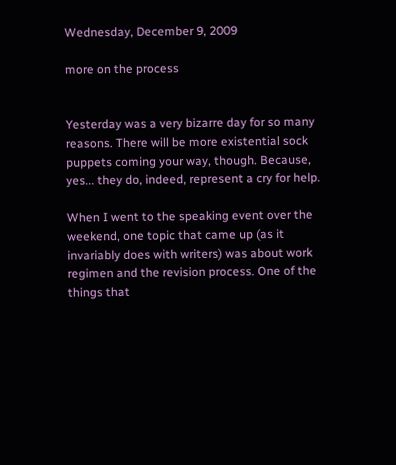Wednesday, December 9, 2009

more on the process


Yesterday was a very bizarre day for so many reasons. There will be more existential sock puppets coming your way, though. Because, yes... they do, indeed, represent a cry for help.

When I went to the speaking event over the weekend, one topic that came up (as it invariably does with writers) was about work regimen and the revision process. One of the things that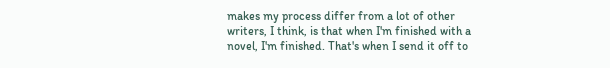makes my process differ from a lot of other writers, I think, is that when I'm finished with a novel, I'm finished. That's when I send it off to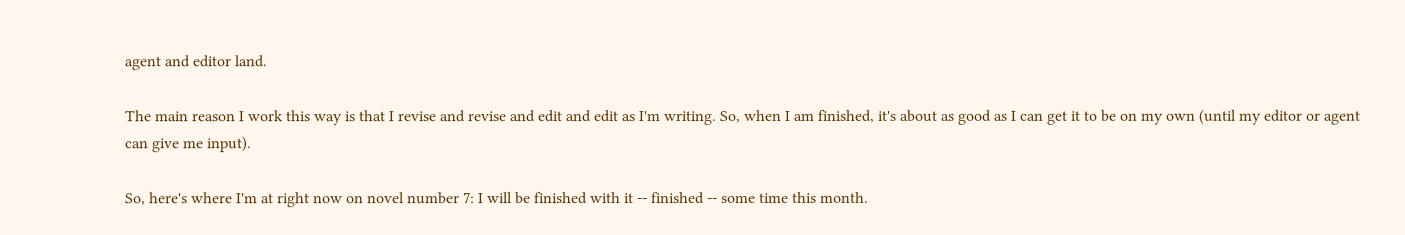agent and editor land.

The main reason I work this way is that I revise and revise and edit and edit as I'm writing. So, when I am finished, it's about as good as I can get it to be on my own (until my editor or agent can give me input).

So, here's where I'm at right now on novel number 7: I will be finished with it -- finished -- some time this month.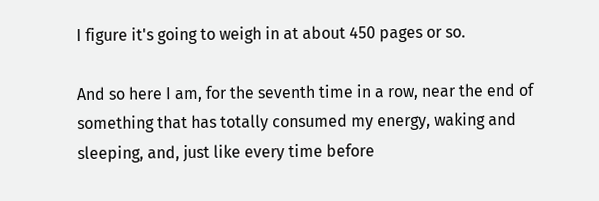I figure it's going to weigh in at about 450 pages or so.

And so here I am, for the seventh time in a row, near the end of something that has totally consumed my energy, waking and sleeping, and, just like every time before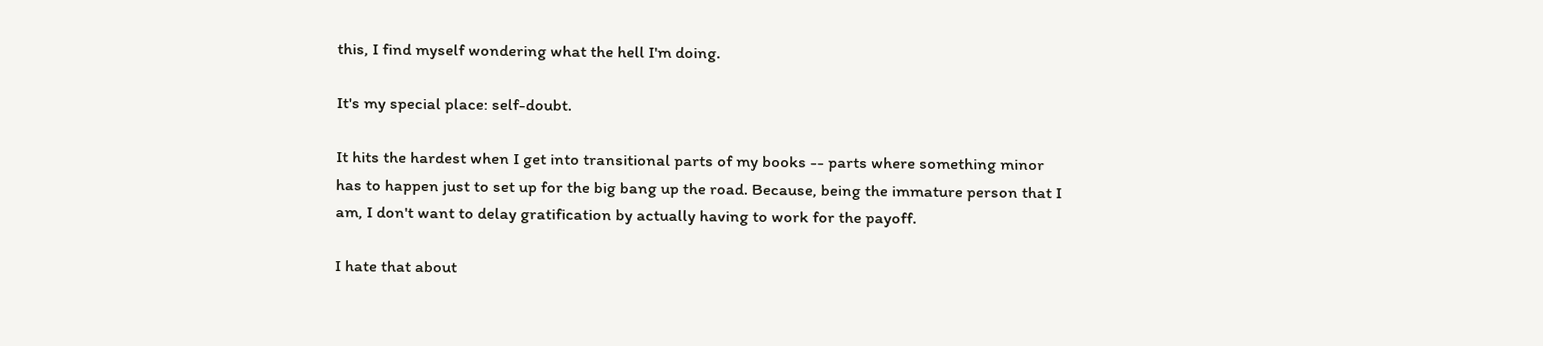this, I find myself wondering what the hell I'm doing.

It's my special place: self-doubt.

It hits the hardest when I get into transitional parts of my books -- parts where something minor has to happen just to set up for the big bang up the road. Because, being the immature person that I am, I don't want to delay gratification by actually having to work for the payoff.

I hate that about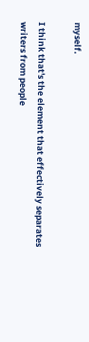myself.

I think that's the element that effectively separates writers from people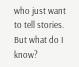who just want to tell stories. But what do I know?